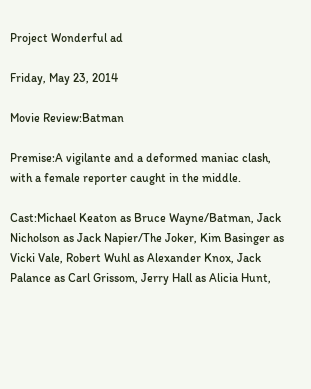Project Wonderful ad

Friday, May 23, 2014

Movie Review:Batman

Premise:A vigilante and a deformed maniac clash, with a female reporter caught in the middle.

Cast:Michael Keaton as Bruce Wayne/Batman, Jack Nicholson as Jack Napier/The Joker, Kim Basinger as Vicki Vale, Robert Wuhl as Alexander Knox, Jack Palance as Carl Grissom, Jerry Hall as Alicia Hunt,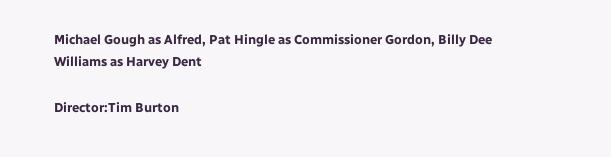Michael Gough as Alfred, Pat Hingle as Commissioner Gordon, Billy Dee Williams as Harvey Dent

Director:Tim Burton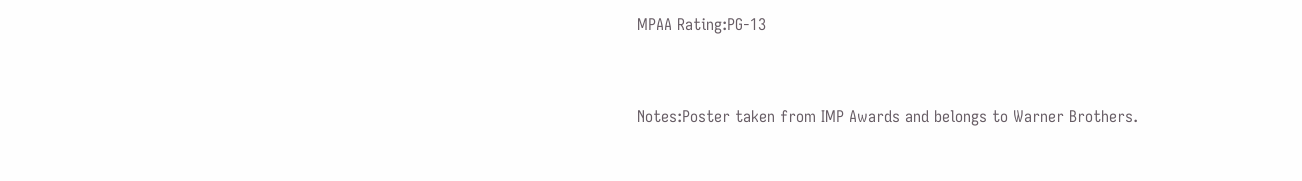MPAA Rating:PG-13


Notes:Poster taken from IMP Awards and belongs to Warner Brothers.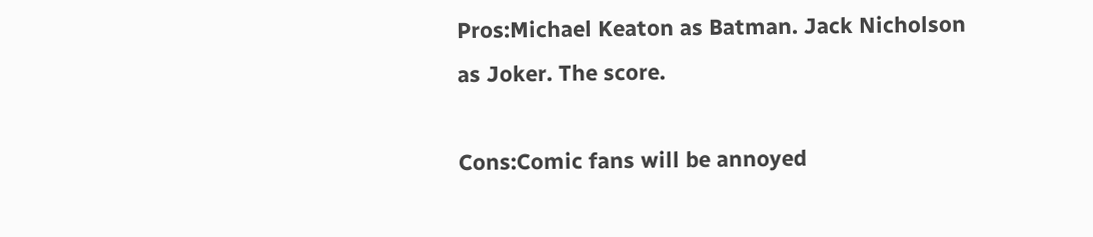Pros:Michael Keaton as Batman. Jack Nicholson as Joker. The score.

Cons:Comic fans will be annoyed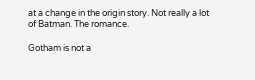at a change in the origin story. Not really a lot of Batman. The romance.

Gotham is not a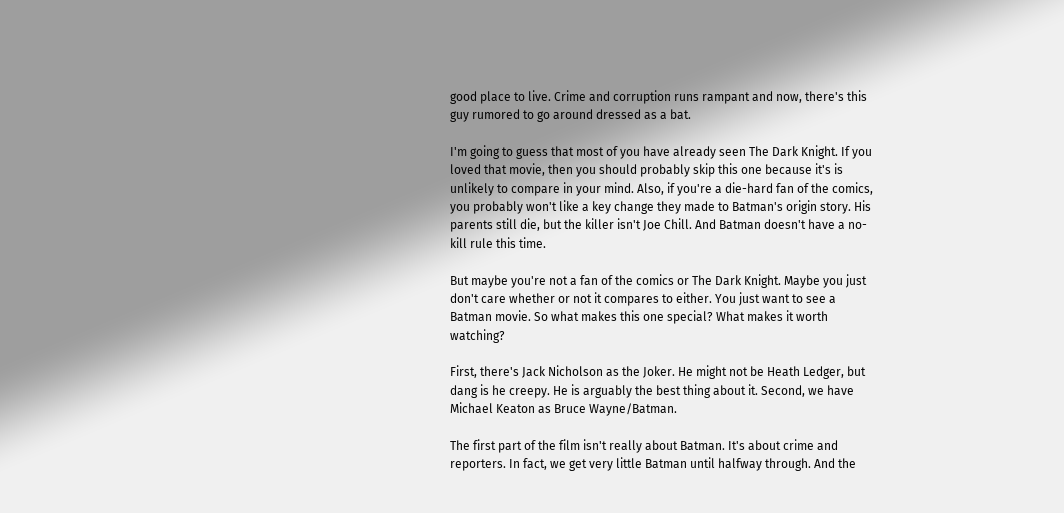good place to live. Crime and corruption runs rampant and now, there's this guy rumored to go around dressed as a bat.

I'm going to guess that most of you have already seen The Dark Knight. If you loved that movie, then you should probably skip this one because it's is unlikely to compare in your mind. Also, if you're a die-hard fan of the comics, you probably won't like a key change they made to Batman's origin story. His parents still die, but the killer isn't Joe Chill. And Batman doesn't have a no-kill rule this time.

But maybe you're not a fan of the comics or The Dark Knight. Maybe you just don't care whether or not it compares to either. You just want to see a Batman movie. So what makes this one special? What makes it worth watching?

First, there's Jack Nicholson as the Joker. He might not be Heath Ledger, but dang is he creepy. He is arguably the best thing about it. Second, we have Michael Keaton as Bruce Wayne/Batman.

The first part of the film isn't really about Batman. It's about crime and reporters. In fact, we get very little Batman until halfway through. And the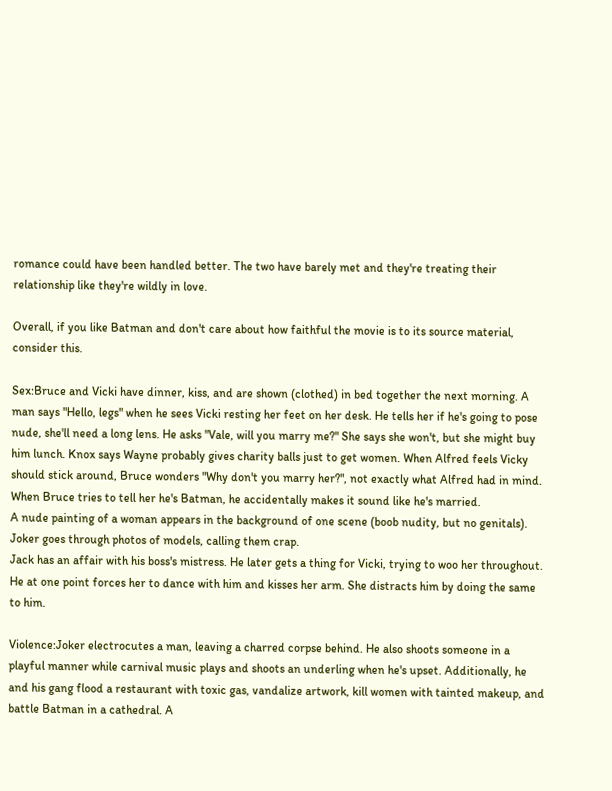romance could have been handled better. The two have barely met and they're treating their relationship like they're wildly in love.

Overall, if you like Batman and don't care about how faithful the movie is to its source material, consider this.

Sex:Bruce and Vicki have dinner, kiss, and are shown (clothed) in bed together the next morning. A man says "Hello, legs" when he sees Vicki resting her feet on her desk. He tells her if he's going to pose nude, she'll need a long lens. He asks "Vale, will you marry me?" She says she won't, but she might buy him lunch. Knox says Wayne probably gives charity balls just to get women. When Alfred feels Vicky should stick around, Bruce wonders "Why don't you marry her?", not exactly what Alfred had in mind. When Bruce tries to tell her he's Batman, he accidentally makes it sound like he's married.
A nude painting of a woman appears in the background of one scene (boob nudity, but no genitals). Joker goes through photos of models, calling them crap.
Jack has an affair with his boss's mistress. He later gets a thing for Vicki, trying to woo her throughout. He at one point forces her to dance with him and kisses her arm. She distracts him by doing the same to him.

Violence:Joker electrocutes a man, leaving a charred corpse behind. He also shoots someone in a playful manner while carnival music plays and shoots an underling when he's upset. Additionally, he and his gang flood a restaurant with toxic gas, vandalize artwork, kill women with tainted makeup, and battle Batman in a cathedral. A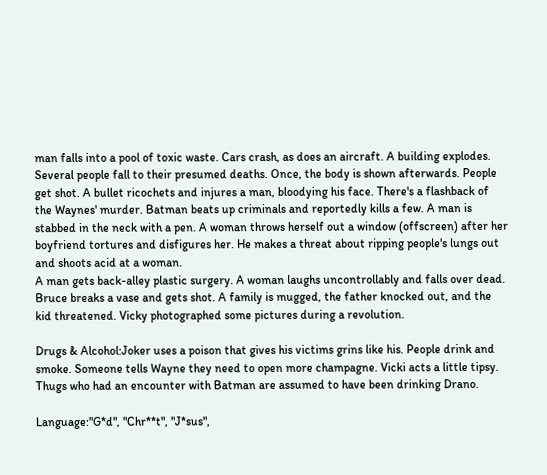man falls into a pool of toxic waste. Cars crash, as does an aircraft. A building explodes.
Several people fall to their presumed deaths. Once, the body is shown afterwards. People get shot. A bullet ricochets and injures a man, bloodying his face. There's a flashback of the Waynes' murder. Batman beats up criminals and reportedly kills a few. A man is stabbed in the neck with a pen. A woman throws herself out a window (offscreen) after her boyfriend tortures and disfigures her. He makes a threat about ripping people's lungs out and shoots acid at a woman.
A man gets back-alley plastic surgery. A woman laughs uncontrollably and falls over dead. Bruce breaks a vase and gets shot. A family is mugged, the father knocked out, and the kid threatened. Vicky photographed some pictures during a revolution.

Drugs & Alcohol:Joker uses a poison that gives his victims grins like his. People drink and smoke. Someone tells Wayne they need to open more champagne. Vicki acts a little tipsy. Thugs who had an encounter with Batman are assumed to have been drinking Drano.

Language:"G*d", "Chr**t", "J*sus",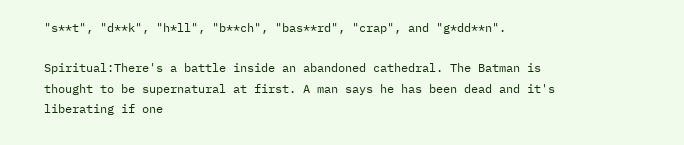"s**t", "d**k", "h*ll", "b**ch", "bas**rd", "crap", and "g*dd**n".

Spiritual:There's a battle inside an abandoned cathedral. The Batman is thought to be supernatural at first. A man says he has been dead and it's liberating if one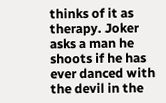thinks of it as therapy. Joker asks a man he shoots if he has ever danced with the devil in the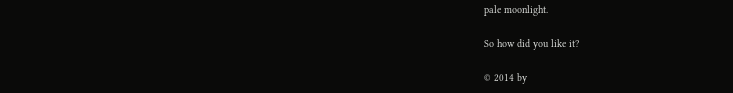pale moonlight.

So how did you like it?

© 2014 by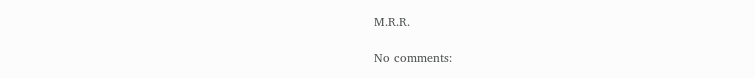M.R.R.

No comments: